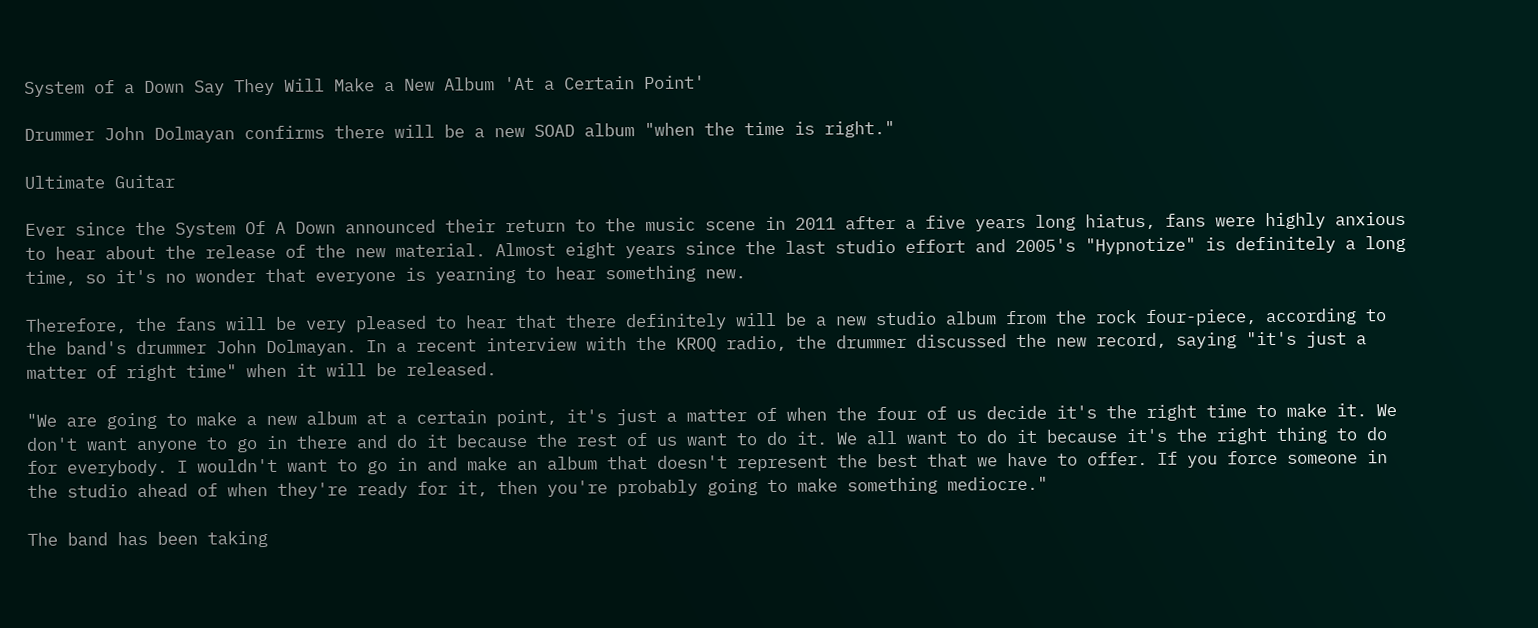System of a Down Say They Will Make a New Album 'At a Certain Point'

Drummer John Dolmayan confirms there will be a new SOAD album "when the time is right."

Ultimate Guitar

Ever since the System Of A Down announced their return to the music scene in 2011 after a five years long hiatus, fans were highly anxious to hear about the release of the new material. Almost eight years since the last studio effort and 2005's "Hypnotize" is definitely a long time, so it's no wonder that everyone is yearning to hear something new.

Therefore, the fans will be very pleased to hear that there definitely will be a new studio album from the rock four-piece, according to the band's drummer John Dolmayan. In a recent interview with the KROQ radio, the drummer discussed the new record, saying "it's just a matter of right time" when it will be released.

"We are going to make a new album at a certain point, it's just a matter of when the four of us decide it's the right time to make it. We don't want anyone to go in there and do it because the rest of us want to do it. We all want to do it because it's the right thing to do for everybody. I wouldn't want to go in and make an album that doesn't represent the best that we have to offer. If you force someone in the studio ahead of when they're ready for it, then you're probably going to make something mediocre."

The band has been taking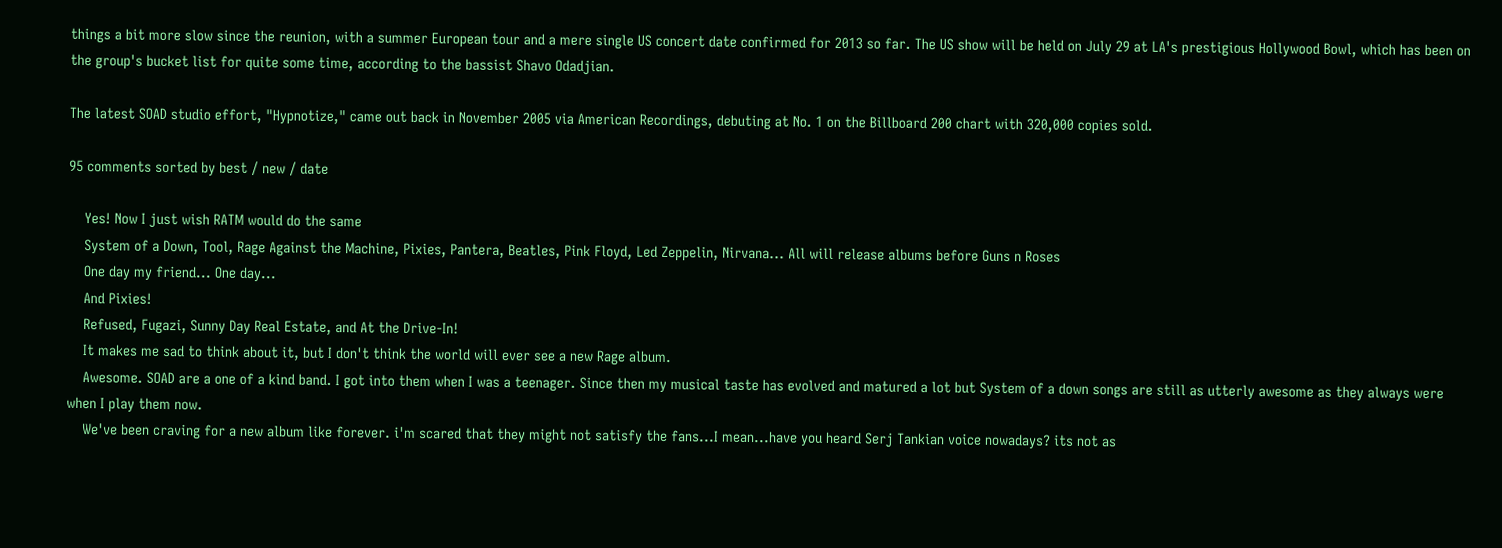things a bit more slow since the reunion, with a summer European tour and a mere single US concert date confirmed for 2013 so far. The US show will be held on July 29 at LA's prestigious Hollywood Bowl, which has been on the group's bucket list for quite some time, according to the bassist Shavo Odadjian.

The latest SOAD studio effort, "Hypnotize," came out back in November 2005 via American Recordings, debuting at No. 1 on the Billboard 200 chart with 320,000 copies sold.

95 comments sorted by best / new / date

    Yes! Now I just wish RATM would do the same
    System of a Down, Tool, Rage Against the Machine, Pixies, Pantera, Beatles, Pink Floyd, Led Zeppelin, Nirvana... All will release albums before Guns n Roses
    One day my friend... One day...
    And Pixies!
    Refused, Fugazi, Sunny Day Real Estate, and At the Drive-In!
    It makes me sad to think about it, but I don't think the world will ever see a new Rage album.
    Awesome. SOAD are a one of a kind band. I got into them when I was a teenager. Since then my musical taste has evolved and matured a lot but System of a down songs are still as utterly awesome as they always were when I play them now.
    We've been craving for a new album like forever. i'm scared that they might not satisfy the fans...I mean...have you heard Serj Tankian voice nowadays? its not as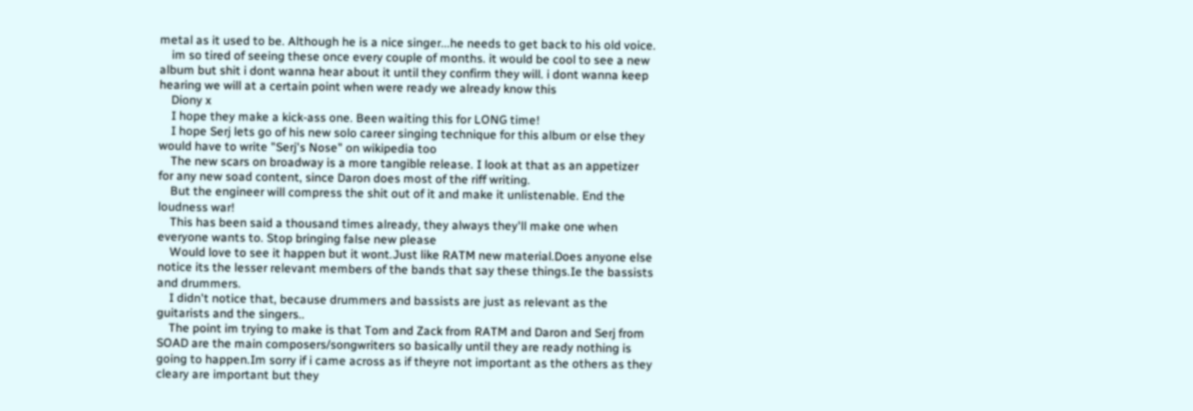metal as it used to be. Although he is a nice singer...he needs to get back to his old voice.
    im so tired of seeing these once every couple of months. it would be cool to see a new album but shit i dont wanna hear about it until they confirm they will. i dont wanna keep hearing we will at a certain point when were ready we already know this
    Diony x
    I hope they make a kick-ass one. Been waiting this for LONG time!
    I hope Serj lets go of his new solo career singing technique for this album or else they would have to write "Serj's Nose" on wikipedia too
    The new scars on broadway is a more tangible release. I look at that as an appetizer for any new soad content, since Daron does most of the riff writing.
    But the engineer will compress the shit out of it and make it unlistenable. End the loudness war!
    This has been said a thousand times already, they always they'll make one when everyone wants to. Stop bringing false new please
    Would love to see it happen but it wont.Just like RATM new material.Does anyone else notice its the lesser relevant members of the bands that say these things.Ie the bassists and drummers.
    I didn't notice that, because drummers and bassists are just as relevant as the guitarists and the singers..
    The point im trying to make is that Tom and Zack from RATM and Daron and Serj from SOAD are the main composers/songwriters so basically until they are ready nothing is going to happen.Im sorry if i came across as if theyre not important as the others as they cleary are important but they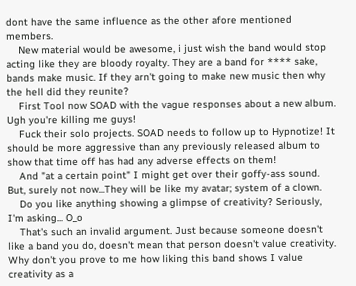dont have the same influence as the other afore mentioned members.
    New material would be awesome, i just wish the band would stop acting like they are bloody royalty. They are a band for **** sake, bands make music. If they arn't going to make new music then why the hell did they reunite?
    First Tool now SOAD with the vague responses about a new album. Ugh you're killing me guys!
    Fuck their solo projects. SOAD needs to follow up to Hypnotize! It should be more aggressive than any previously released album to show that time off has had any adverse effects on them!
    And "at a certain point" I might get over their goffy-ass sound. But, surely not now...They will be like my avatar; system of a clown.
    Do you like anything showing a glimpse of creativity? Seriously, I'm asking... O_o
    That's such an invalid argument. Just because someone doesn't like a band you do, doesn't mean that person doesn't value creativity. Why don't you prove to me how liking this band shows I value creativity as a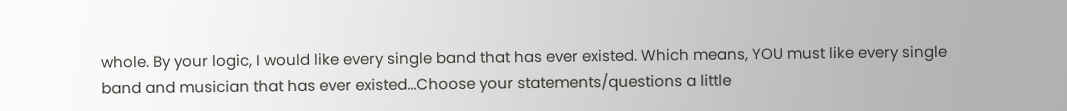whole. By your logic, I would like every single band that has ever existed. Which means, YOU must like every single band and musician that has ever existed...Choose your statements/questions a little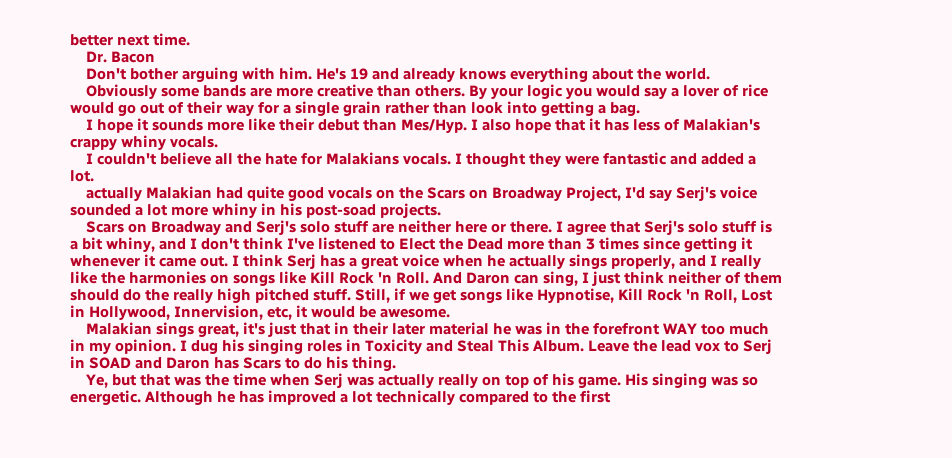better next time.
    Dr. Bacon
    Don't bother arguing with him. He's 19 and already knows everything about the world.
    Obviously some bands are more creative than others. By your logic you would say a lover of rice would go out of their way for a single grain rather than look into getting a bag.
    I hope it sounds more like their debut than Mes/Hyp. I also hope that it has less of Malakian's crappy whiny vocals.
    I couldn't believe all the hate for Malakians vocals. I thought they were fantastic and added a lot.
    actually Malakian had quite good vocals on the Scars on Broadway Project, I'd say Serj's voice sounded a lot more whiny in his post-soad projects.
    Scars on Broadway and Serj's solo stuff are neither here or there. I agree that Serj's solo stuff is a bit whiny, and I don't think I've listened to Elect the Dead more than 3 times since getting it whenever it came out. I think Serj has a great voice when he actually sings properly, and I really like the harmonies on songs like Kill Rock 'n Roll. And Daron can sing, I just think neither of them should do the really high pitched stuff. Still, if we get songs like Hypnotise, Kill Rock 'n Roll, Lost in Hollywood, Innervision, etc, it would be awesome.
    Malakian sings great, it's just that in their later material he was in the forefront WAY too much in my opinion. I dug his singing roles in Toxicity and Steal This Album. Leave the lead vox to Serj in SOAD and Daron has Scars to do his thing.
    Ye, but that was the time when Serj was actually really on top of his game. His singing was so energetic. Although he has improved a lot technically compared to the first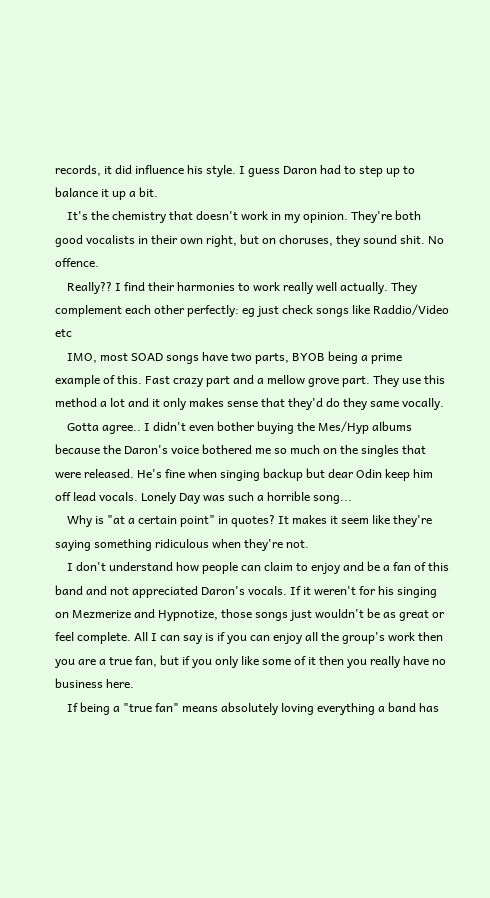records, it did influence his style. I guess Daron had to step up to balance it up a bit.
    It's the chemistry that doesn't work in my opinion. They're both good vocalists in their own right, but on choruses, they sound shit. No offence.
    Really?? I find their harmonies to work really well actually. They complement each other perfectly: eg just check songs like Raddio/Video etc
    IMO, most SOAD songs have two parts, BYOB being a prime example of this. Fast crazy part and a mellow grove part. They use this method a lot and it only makes sense that they'd do they same vocally.
    Gotta agree.. I didn't even bother buying the Mes/Hyp albums because the Daron's voice bothered me so much on the singles that were released. He's fine when singing backup but dear Odin keep him off lead vocals. Lonely Day was such a horrible song...
    Why is "at a certain point" in quotes? It makes it seem like they're saying something ridiculous when they're not.
    I don't understand how people can claim to enjoy and be a fan of this band and not appreciated Daron's vocals. If it weren't for his singing on Mezmerize and Hypnotize, those songs just wouldn't be as great or feel complete. All I can say is if you can enjoy all the group's work then you are a true fan, but if you only like some of it then you really have no business here.
    If being a "true fan" means absolutely loving everything a band has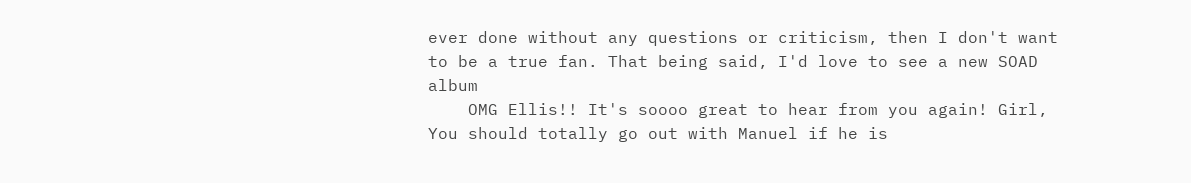ever done without any questions or criticism, then I don't want to be a true fan. That being said, I'd love to see a new SOAD album
    OMG Ellis!! It's soooo great to hear from you again! Girl, You should totally go out with Manuel if he is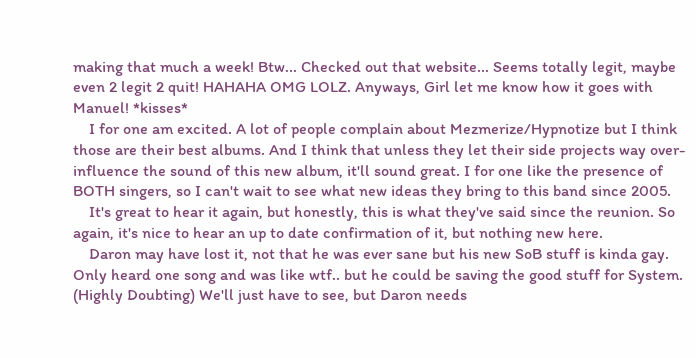making that much a week! Btw... Checked out that website... Seems totally legit, maybe even 2 legit 2 quit! HAHAHA OMG LOLZ. Anyways, Girl let me know how it goes with Manuel! *kisses*
    I for one am excited. A lot of people complain about Mezmerize/Hypnotize but I think those are their best albums. And I think that unless they let their side projects way over-influence the sound of this new album, it'll sound great. I for one like the presence of BOTH singers, so I can't wait to see what new ideas they bring to this band since 2005.
    It's great to hear it again, but honestly, this is what they've said since the reunion. So again, it's nice to hear an up to date confirmation of it, but nothing new here.
    Daron may have lost it, not that he was ever sane but his new SoB stuff is kinda gay. Only heard one song and was like wtf.. but he could be saving the good stuff for System. (Highly Doubting) We'll just have to see, but Daron needs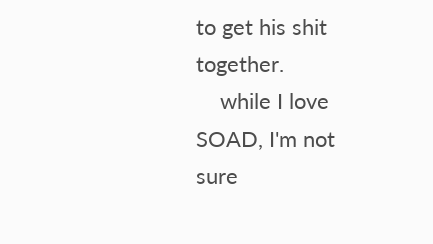to get his shit together.
    while I love SOAD, I'm not sure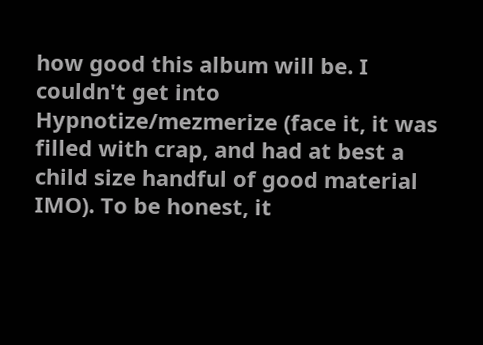how good this album will be. I couldn't get into Hypnotize/mezmerize (face it, it was filled with crap, and had at best a child size handful of good material IMO). To be honest, it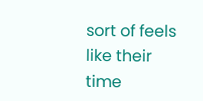sort of feels like their time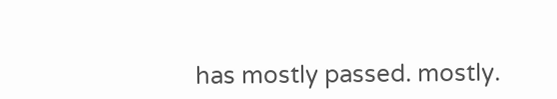has mostly passed. mostly.